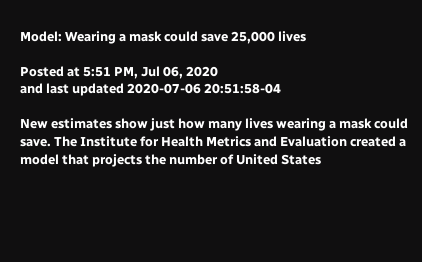Model: Wearing a mask could save 25,000 lives

Posted at 5:51 PM, Jul 06, 2020
and last updated 2020-07-06 20:51:58-04

New estimates show just how many lives wearing a mask could save. The Institute for Health Metrics and Evaluation created a model that projects the number of United States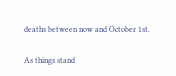deaths between now and October 1st.

As things stand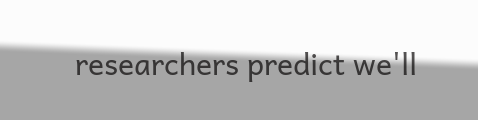researchers predict we'll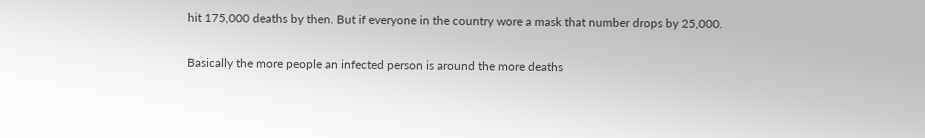hit 175,000 deaths by then. But if everyone in the country wore a mask that number drops by 25,000.

Basically the more people an infected person is around the more deaths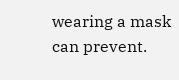wearing a mask can prevent.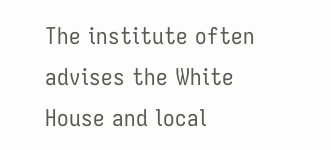The institute often advises the White House and local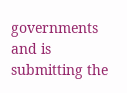governments and is submitting the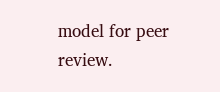model for peer review.